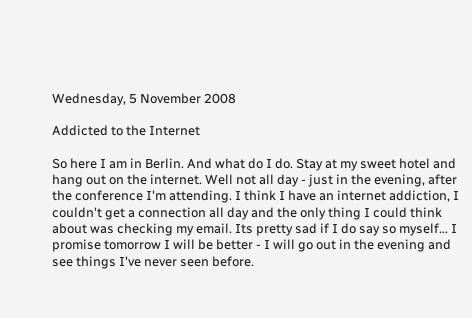Wednesday, 5 November 2008

Addicted to the Internet

So here I am in Berlin. And what do I do. Stay at my sweet hotel and hang out on the internet. Well not all day - just in the evening, after the conference I'm attending. I think I have an internet addiction, I couldn't get a connection all day and the only thing I could think about was checking my email. Its pretty sad if I do say so myself... I promise tomorrow I will be better - I will go out in the evening and see things I've never seen before.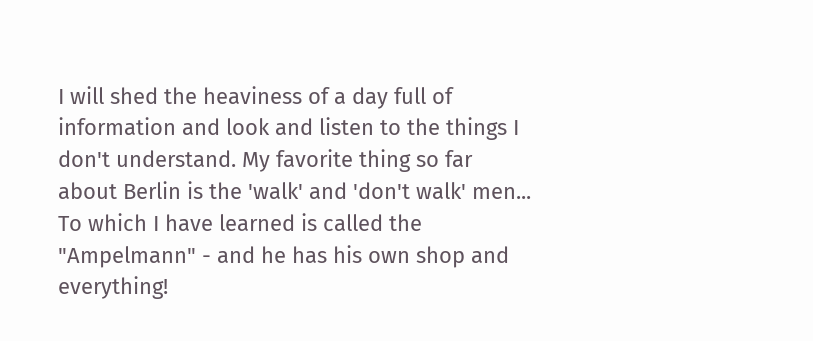I will shed the heaviness of a day full of information and look and listen to the things I don't understand. My favorite thing so far about Berlin is the 'walk' and 'don't walk' men... To which I have learned is called the "Ampelmann" - and he has his own shop and everything!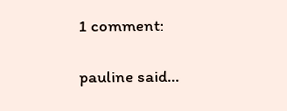1 comment:

pauline said...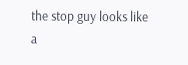the stop guy looks like a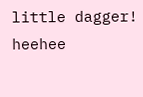little dagger! heehee